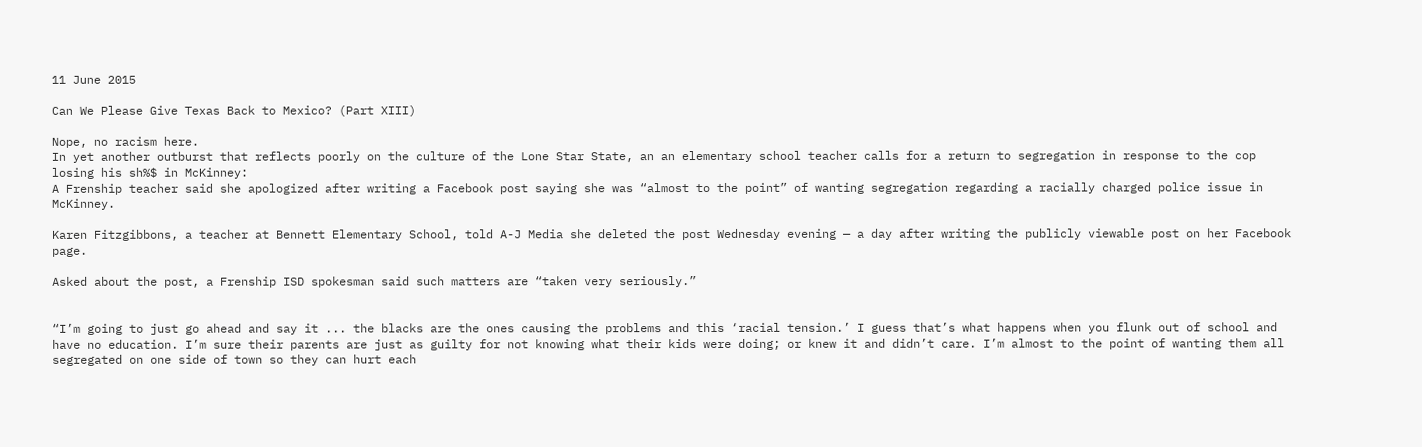11 June 2015

Can We Please Give Texas Back to Mexico? (Part XIII)

Nope, no racism here.
In yet another outburst that reflects poorly on the culture of the Lone Star State, an an elementary school teacher calls for a return to segregation in response to the cop losing his sh%$ in McKinney:
A Frenship teacher said she apologized after writing a Facebook post saying she was “almost to the point” of wanting segregation regarding a racially charged police issue in McKinney.

Karen Fitzgibbons, a teacher at Bennett Elementary School, told A-J Media she deleted the post Wednesday evening — a day after writing the publicly viewable post on her Facebook page.

Asked about the post, a Frenship ISD spokesman said such matters are “taken very seriously.”


“I’m going to just go ahead and say it ... the blacks are the ones causing the problems and this ‘racial tension.’ I guess that’s what happens when you flunk out of school and have no education. I’m sure their parents are just as guilty for not knowing what their kids were doing; or knew it and didn’t care. I’m almost to the point of wanting them all segregated on one side of town so they can hurt each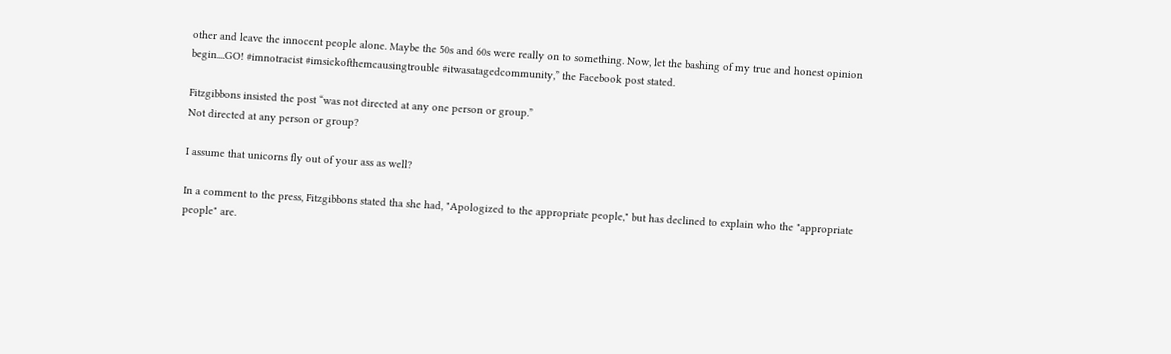other and leave the innocent people alone. Maybe the 50s and 60s were really on to something. Now, let the bashing of my true and honest opinion begin....GO! #imnotracist #imsickofthemcausingtrouble #itwasatagedcommunity,” the Facebook post stated.

Fitzgibbons insisted the post “was not directed at any one person or group.”
Not directed at any person or group?

I assume that unicorns fly out of your ass as well?

In a comment to the press, Fitzgibbons stated tha she had, "Apologized to the appropriate people," but has declined to explain who the "appropriate people" are.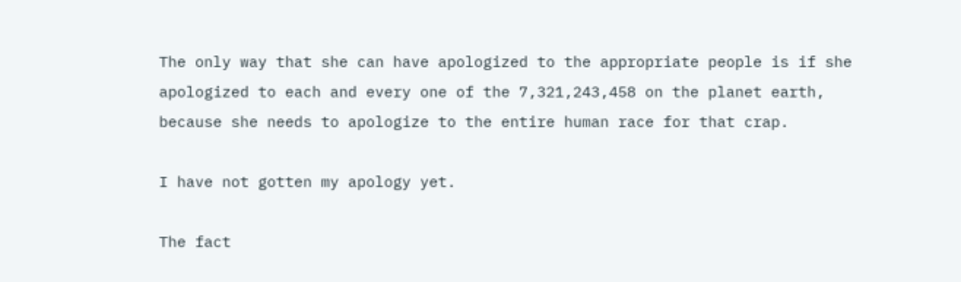The only way that she can have apologized to the appropriate people is if she apologized to each and every one of the 7,321,243,458 on the planet earth, because she needs to apologize to the entire human race for that crap.

I have not gotten my apology yet.

The fact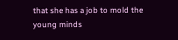that she has a job to mold the young minds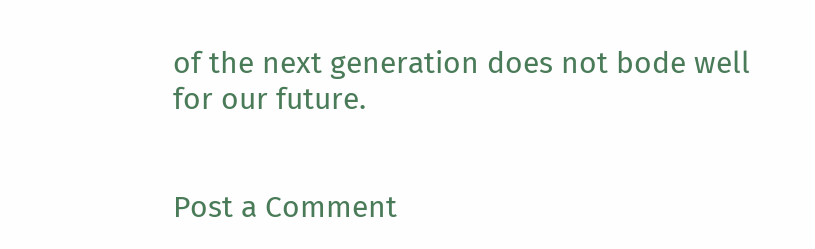of the next generation does not bode well for our future.


Post a Comment